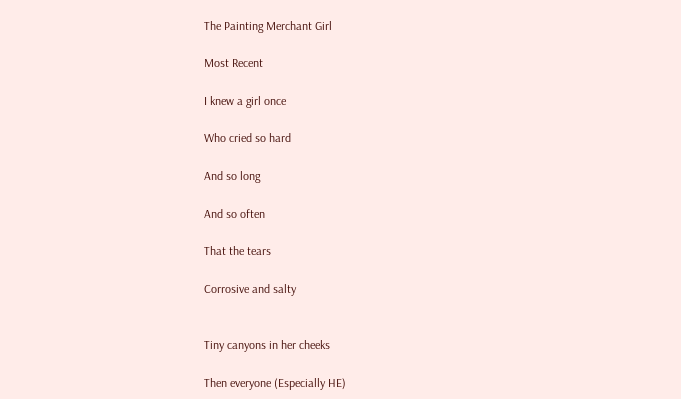The Painting Merchant Girl

Most Recent

I knew a girl once

Who cried so hard

And so long

And so often

That the tears

Corrosive and salty


Tiny canyons in her cheeks

Then everyone (Especially HE)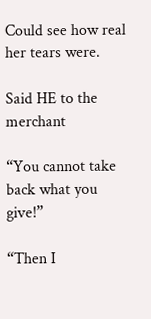Could see how real her tears were.

Said HE to the merchant

“You cannot take back what you give!”

“Then I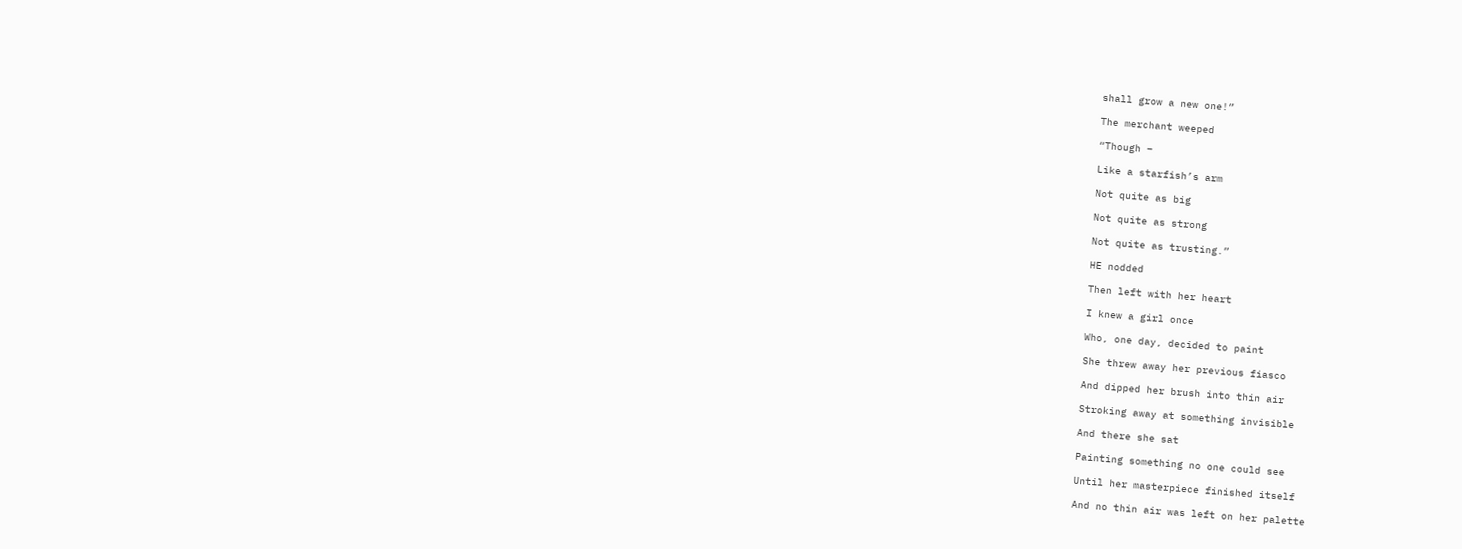shall grow a new one!”

The merchant weeped

“Though –

Like a starfish’s arm

Not quite as big

Not quite as strong

Not quite as trusting.”

HE nodded

Then left with her heart

I knew a girl once

Who, one day, decided to paint

She threw away her previous fiasco

And dipped her brush into thin air

Stroking away at something invisible

And there she sat

Painting something no one could see

Until her masterpiece finished itself

And no thin air was left on her palette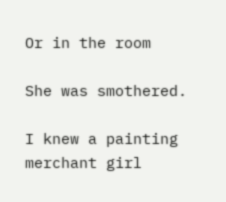Or in the room

She was smothered.

I knew a painting merchant girl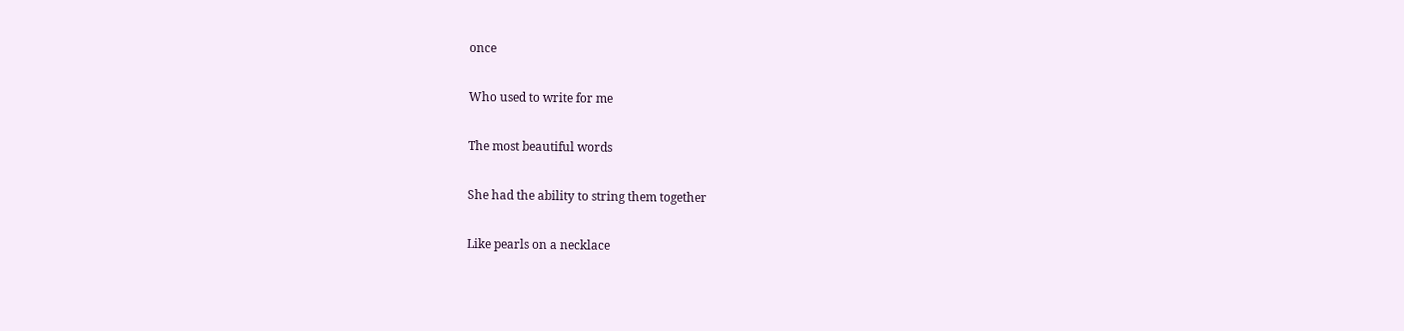once

Who used to write for me

The most beautiful words

She had the ability to string them together

Like pearls on a necklace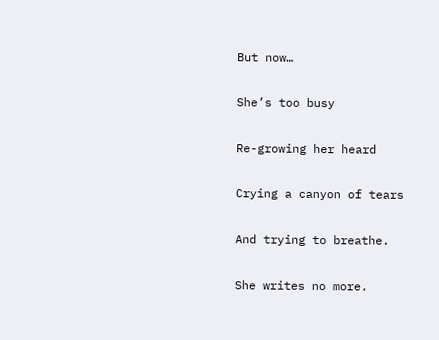But now…

She’s too busy

Re-growing her heard

Crying a canyon of tears

And trying to breathe.

She writes no more.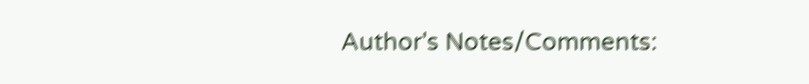Author's Notes/Comments: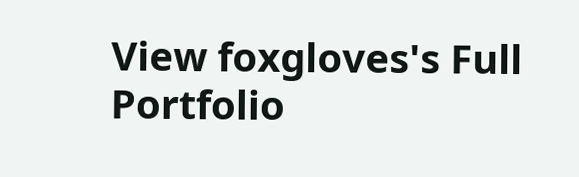View foxgloves's Full Portfolio